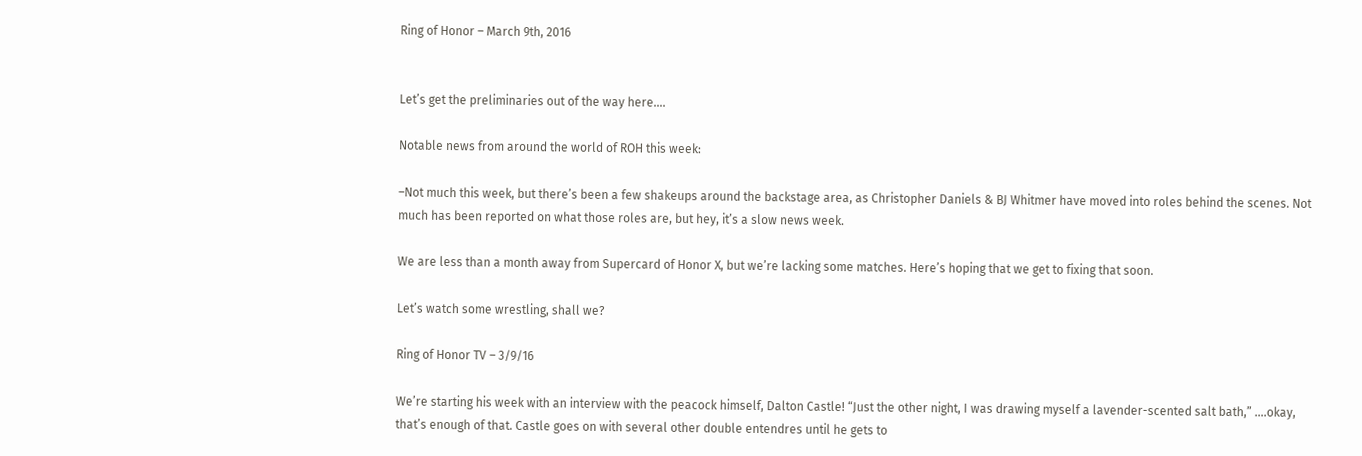Ring of Honor – March 9th, 2016


Let’s get the preliminaries out of the way here….

Notable news from around the world of ROH this week:

–Not much this week, but there’s been a few shakeups around the backstage area, as Christopher Daniels & BJ Whitmer have moved into roles behind the scenes. Not much has been reported on what those roles are, but hey, it’s a slow news week.

We are less than a month away from Supercard of Honor X, but we’re lacking some matches. Here’s hoping that we get to fixing that soon.

Let’s watch some wrestling, shall we?

Ring of Honor TV – 3/9/16

We’re starting his week with an interview with the peacock himself, Dalton Castle! “Just the other night, I was drawing myself a lavender-scented salt bath,” ….okay, that’s enough of that. Castle goes on with several other double entendres until he gets to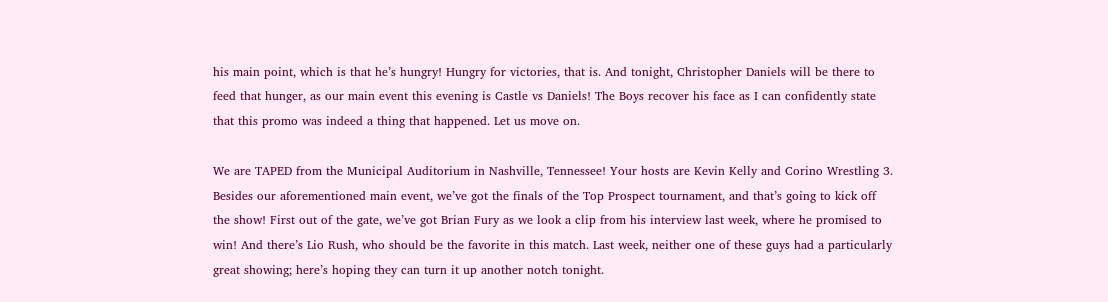his main point, which is that he’s hungry! Hungry for victories, that is. And tonight, Christopher Daniels will be there to feed that hunger, as our main event this evening is Castle vs Daniels! The Boys recover his face as I can confidently state that this promo was indeed a thing that happened. Let us move on.

We are TAPED from the Municipal Auditorium in Nashville, Tennessee! Your hosts are Kevin Kelly and Corino Wrestling 3. Besides our aforementioned main event, we’ve got the finals of the Top Prospect tournament, and that’s going to kick off the show! First out of the gate, we’ve got Brian Fury as we look a clip from his interview last week, where he promised to win! And there’s Lio Rush, who should be the favorite in this match. Last week, neither one of these guys had a particularly great showing; here’s hoping they can turn it up another notch tonight.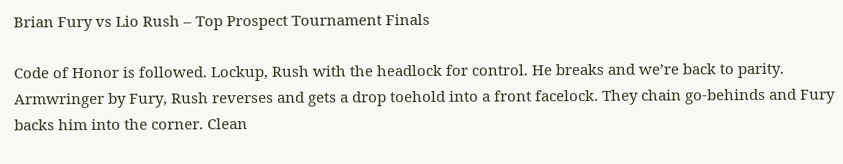Brian Fury vs Lio Rush – Top Prospect Tournament Finals

Code of Honor is followed. Lockup, Rush with the headlock for control. He breaks and we’re back to parity. Armwringer by Fury, Rush reverses and gets a drop toehold into a front facelock. They chain go-behinds and Fury backs him into the corner. Clean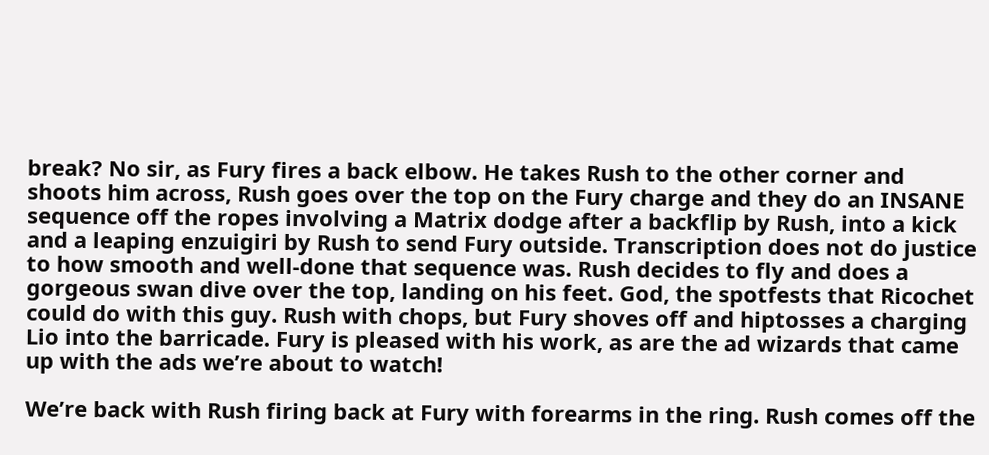break? No sir, as Fury fires a back elbow. He takes Rush to the other corner and shoots him across, Rush goes over the top on the Fury charge and they do an INSANE sequence off the ropes involving a Matrix dodge after a backflip by Rush, into a kick and a leaping enzuigiri by Rush to send Fury outside. Transcription does not do justice to how smooth and well-done that sequence was. Rush decides to fly and does a gorgeous swan dive over the top, landing on his feet. God, the spotfests that Ricochet could do with this guy. Rush with chops, but Fury shoves off and hiptosses a charging Lio into the barricade. Fury is pleased with his work, as are the ad wizards that came up with the ads we’re about to watch!

We’re back with Rush firing back at Fury with forearms in the ring. Rush comes off the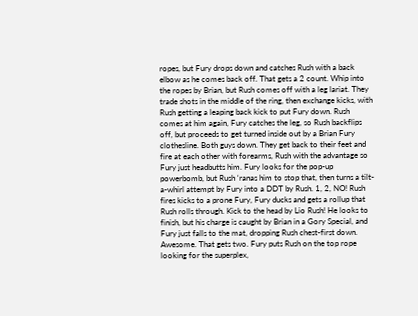ropes, but Fury drops down and catches Rush with a back elbow as he comes back off. That gets a 2 count. Whip into the ropes by Brian, but Rush comes off with a leg lariat. They trade shots in the middle of the ring, then exchange kicks, with Rush getting a leaping back kick to put Fury down. Rush comes at him again, Fury catches the leg, so Rush backflips off, but proceeds to get turned inside out by a Brian Fury clothesline. Both guys down. They get back to their feet and fire at each other with forearms, Rush with the advantage so Fury just headbutts him. Fury looks for the pop-up powerbomb, but Rush ‘ranas him to stop that, then turns a tilt-a-whirl attempt by Fury into a DDT by Rush. 1, 2, NO! Rush fires kicks to a prone Fury, Fury ducks and gets a rollup that Rush rolls through. Kick to the head by Lio Rush! He looks to finish, but his charge is caught by Brian in a Gory Special, and Fury just falls to the mat, dropping Rush chest-first down. Awesome. That gets two. Fury puts Rush on the top rope looking for the superplex,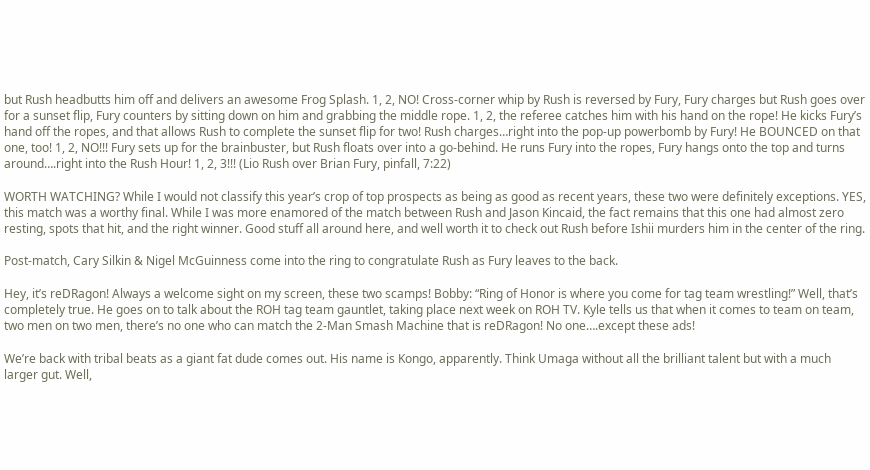but Rush headbutts him off and delivers an awesome Frog Splash. 1, 2, NO! Cross-corner whip by Rush is reversed by Fury, Fury charges but Rush goes over for a sunset flip, Fury counters by sitting down on him and grabbing the middle rope. 1, 2, the referee catches him with his hand on the rope! He kicks Fury’s hand off the ropes, and that allows Rush to complete the sunset flip for two! Rush charges…right into the pop-up powerbomb by Fury! He BOUNCED on that one, too! 1, 2, NO!!! Fury sets up for the brainbuster, but Rush floats over into a go-behind. He runs Fury into the ropes, Fury hangs onto the top and turns around….right into the Rush Hour! 1, 2, 3!!! (Lio Rush over Brian Fury, pinfall, 7:22)

WORTH WATCHING? While I would not classify this year’s crop of top prospects as being as good as recent years, these two were definitely exceptions. YES, this match was a worthy final. While I was more enamored of the match between Rush and Jason Kincaid, the fact remains that this one had almost zero resting, spots that hit, and the right winner. Good stuff all around here, and well worth it to check out Rush before Ishii murders him in the center of the ring.

Post-match, Cary Silkin & Nigel McGuinness come into the ring to congratulate Rush as Fury leaves to the back.

Hey, it’s reDRagon! Always a welcome sight on my screen, these two scamps! Bobby: “Ring of Honor is where you come for tag team wrestling!” Well, that’s completely true. He goes on to talk about the ROH tag team gauntlet, taking place next week on ROH TV. Kyle tells us that when it comes to team on team, two men on two men, there’s no one who can match the 2-Man Smash Machine that is reDRagon! No one….except these ads!

We’re back with tribal beats as a giant fat dude comes out. His name is Kongo, apparently. Think Umaga without all the brilliant talent but with a much larger gut. Well,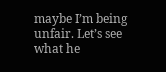maybe I’m being unfair. Let’s see what he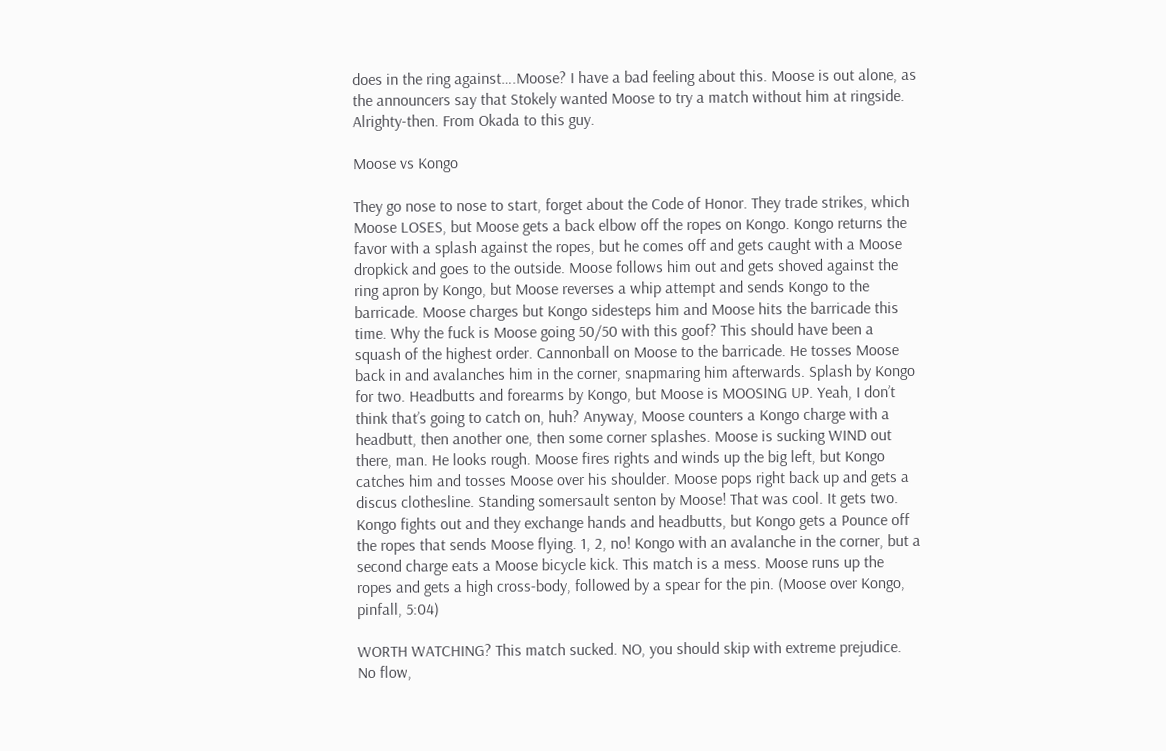does in the ring against….Moose? I have a bad feeling about this. Moose is out alone, as the announcers say that Stokely wanted Moose to try a match without him at ringside. Alrighty-then. From Okada to this guy.

Moose vs Kongo

They go nose to nose to start, forget about the Code of Honor. They trade strikes, which Moose LOSES, but Moose gets a back elbow off the ropes on Kongo. Kongo returns the favor with a splash against the ropes, but he comes off and gets caught with a Moose dropkick and goes to the outside. Moose follows him out and gets shoved against the ring apron by Kongo, but Moose reverses a whip attempt and sends Kongo to the barricade. Moose charges but Kongo sidesteps him and Moose hits the barricade this time. Why the fuck is Moose going 50/50 with this goof? This should have been a squash of the highest order. Cannonball on Moose to the barricade. He tosses Moose back in and avalanches him in the corner, snapmaring him afterwards. Splash by Kongo for two. Headbutts and forearms by Kongo, but Moose is MOOSING UP. Yeah, I don’t think that’s going to catch on, huh? Anyway, Moose counters a Kongo charge with a headbutt, then another one, then some corner splashes. Moose is sucking WIND out there, man. He looks rough. Moose fires rights and winds up the big left, but Kongo catches him and tosses Moose over his shoulder. Moose pops right back up and gets a discus clothesline. Standing somersault senton by Moose! That was cool. It gets two. Kongo fights out and they exchange hands and headbutts, but Kongo gets a Pounce off the ropes that sends Moose flying. 1, 2, no! Kongo with an avalanche in the corner, but a second charge eats a Moose bicycle kick. This match is a mess. Moose runs up the ropes and gets a high cross-body, followed by a spear for the pin. (Moose over Kongo, pinfall, 5:04)

WORTH WATCHING? This match sucked. NO, you should skip with extreme prejudice. No flow,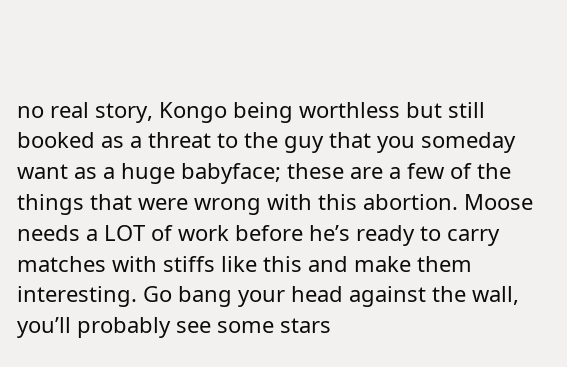no real story, Kongo being worthless but still booked as a threat to the guy that you someday want as a huge babyface; these are a few of the things that were wrong with this abortion. Moose needs a LOT of work before he’s ready to carry matches with stiffs like this and make them interesting. Go bang your head against the wall, you’ll probably see some stars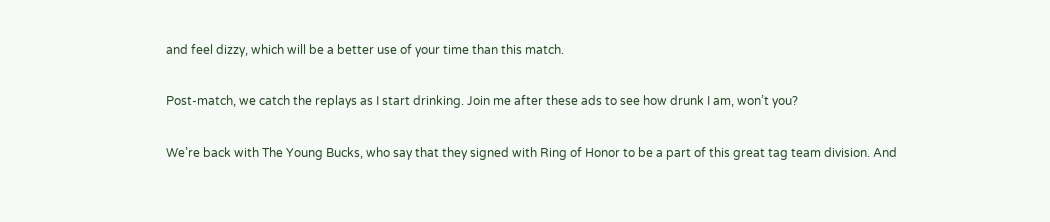and feel dizzy, which will be a better use of your time than this match.

Post-match, we catch the replays as I start drinking. Join me after these ads to see how drunk I am, won’t you?

We’re back with The Young Bucks, who say that they signed with Ring of Honor to be a part of this great tag team division. And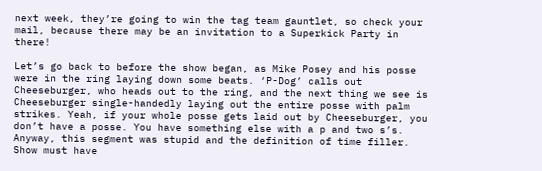next week, they’re going to win the tag team gauntlet, so check your mail, because there may be an invitation to a Superkick Party in there!

Let’s go back to before the show began, as Mike Posey and his posse were in the ring laying down some beats. ‘P-Dog’ calls out Cheeseburger, who heads out to the ring, and the next thing we see is Cheeseburger single-handedly laying out the entire posse with palm strikes. Yeah, if your whole posse gets laid out by Cheeseburger, you don’t have a posse. You have something else with a p and two s’s. Anyway, this segment was stupid and the definition of time filler. Show must have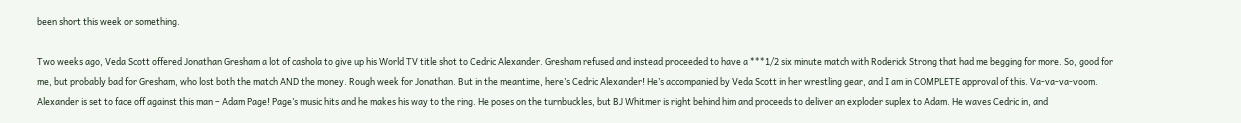been short this week or something.

Two weeks ago, Veda Scott offered Jonathan Gresham a lot of cashola to give up his World TV title shot to Cedric Alexander. Gresham refused and instead proceeded to have a ***1/2 six minute match with Roderick Strong that had me begging for more. So, good for me, but probably bad for Gresham, who lost both the match AND the money. Rough week for Jonathan. But in the meantime, here’s Cedric Alexander! He’s accompanied by Veda Scott in her wrestling gear, and I am in COMPLETE approval of this. Va-va-va-voom. Alexander is set to face off against this man – Adam Page! Page’s music hits and he makes his way to the ring. He poses on the turnbuckles, but BJ Whitmer is right behind him and proceeds to deliver an exploder suplex to Adam. He waves Cedric in, and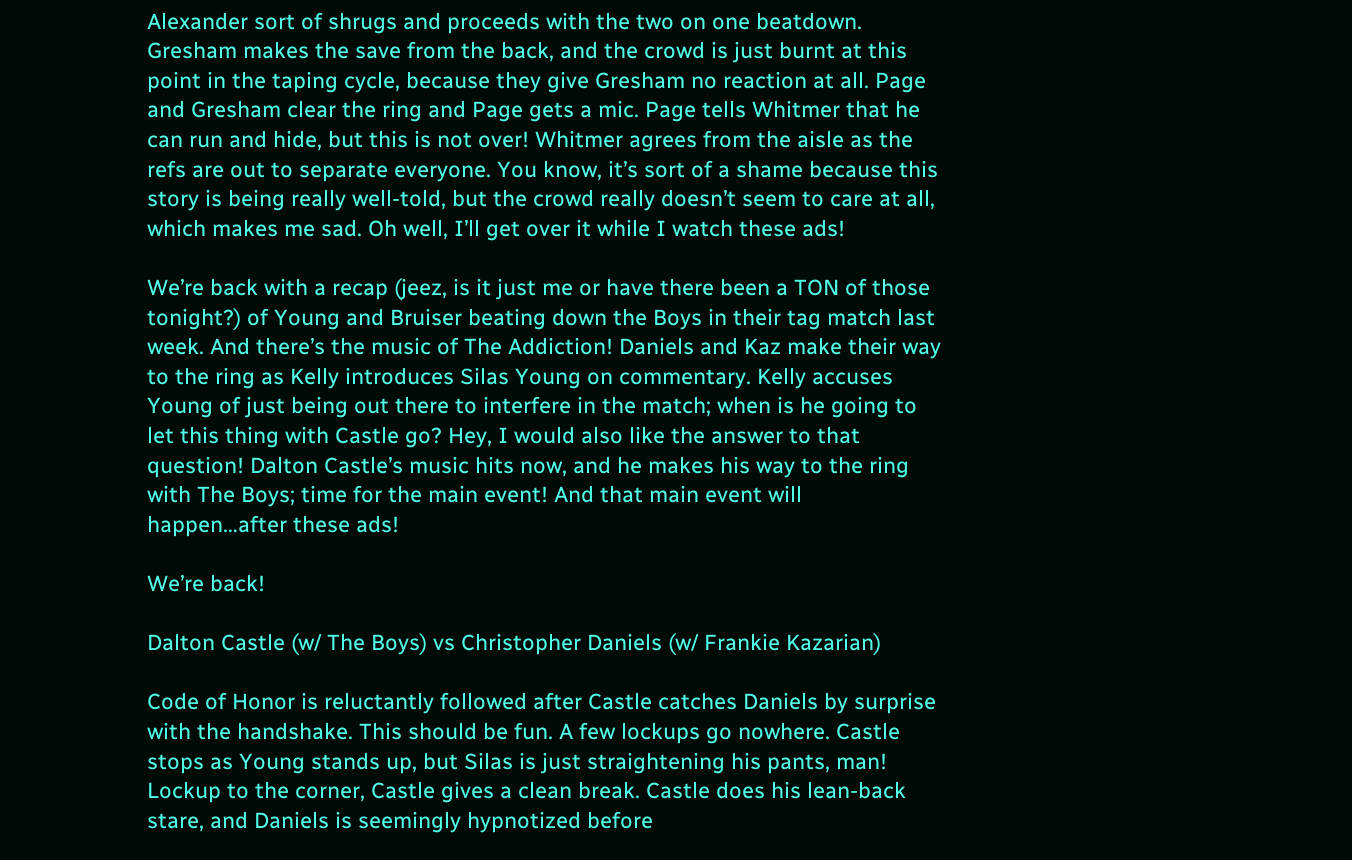Alexander sort of shrugs and proceeds with the two on one beatdown. Gresham makes the save from the back, and the crowd is just burnt at this point in the taping cycle, because they give Gresham no reaction at all. Page and Gresham clear the ring and Page gets a mic. Page tells Whitmer that he can run and hide, but this is not over! Whitmer agrees from the aisle as the refs are out to separate everyone. You know, it’s sort of a shame because this story is being really well-told, but the crowd really doesn’t seem to care at all, which makes me sad. Oh well, I’ll get over it while I watch these ads!

We’re back with a recap (jeez, is it just me or have there been a TON of those tonight?) of Young and Bruiser beating down the Boys in their tag match last week. And there’s the music of The Addiction! Daniels and Kaz make their way to the ring as Kelly introduces Silas Young on commentary. Kelly accuses Young of just being out there to interfere in the match; when is he going to let this thing with Castle go? Hey, I would also like the answer to that question! Dalton Castle’s music hits now, and he makes his way to the ring with The Boys; time for the main event! And that main event will happen…after these ads!

We’re back!

Dalton Castle (w/ The Boys) vs Christopher Daniels (w/ Frankie Kazarian)

Code of Honor is reluctantly followed after Castle catches Daniels by surprise with the handshake. This should be fun. A few lockups go nowhere. Castle stops as Young stands up, but Silas is just straightening his pants, man! Lockup to the corner, Castle gives a clean break. Castle does his lean-back stare, and Daniels is seemingly hypnotized before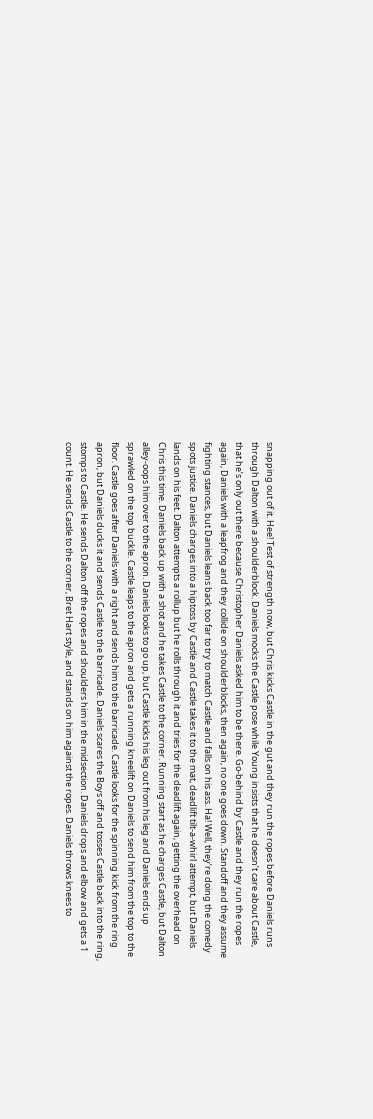snapping out of it. Hee! Test of strength now, but Chris kicks Castle in the gut and they run the ropes before Daniels runs through Dalton with a shoulderblock. Daniels mocks the Castle pose while Young insists that he doesn’t care about Castle, that he’s only out there because Christopher Daniels asked him to be there. Go-behind by Castle and they run the ropes again, Daniels with a leapfrog and they collide on shoulderblocks, then again, no one goes down. Standoff and they assume fighting stances, but Daniels leans back too far to try to match Castle and falls on his ass. Ha! Well, they’re doing the comedy spots justice. Daniels charges into a hiptoss by Castle and Castle takes it to the mat, deadlift tilt-a-whirl attempt, but Daniels lands on his feet. Dalton attempts a rollup but he rolls through it and tries for the deadlift again, getting the overhead on Chris this time. Daniels back up with a shot and he takes Castle to the corner. Running start as he charges Castle, but Dalton alley-oops him over to the apron. Daniels looks to go up, but Castle kicks his leg out from his leg and Daniels ends up sprawled on the top buckle. Castle leaps to the apron and gets a running kneelift on Daniels to send him from the top to the floor. Castle goes after Daniels with a right and sends him to the barricade. Castle looks for the spinning kick from the ring apron, but Daniels ducks it and sends Castle to the barricade. Daniels scares the Boys off and tosses Castle back into the ring, stomps to Castle. He sends Dalton off the ropes and shoulders him in the midsection. Daniels drops and elbow and gets a 1 count. He sends Castle to the corner, Bret Hart style, and stands on him against the ropes. Daniels throws knees to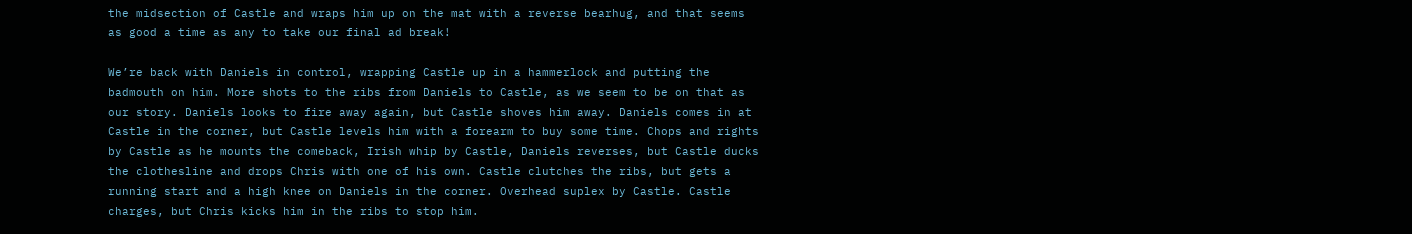the midsection of Castle and wraps him up on the mat with a reverse bearhug, and that seems as good a time as any to take our final ad break!

We’re back with Daniels in control, wrapping Castle up in a hammerlock and putting the badmouth on him. More shots to the ribs from Daniels to Castle, as we seem to be on that as our story. Daniels looks to fire away again, but Castle shoves him away. Daniels comes in at Castle in the corner, but Castle levels him with a forearm to buy some time. Chops and rights by Castle as he mounts the comeback, Irish whip by Castle, Daniels reverses, but Castle ducks the clothesline and drops Chris with one of his own. Castle clutches the ribs, but gets a running start and a high knee on Daniels in the corner. Overhead suplex by Castle. Castle charges, but Chris kicks him in the ribs to stop him.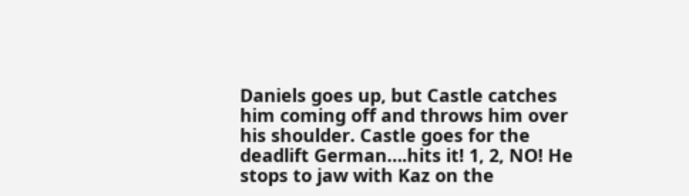Daniels goes up, but Castle catches him coming off and throws him over his shoulder. Castle goes for the deadlift German….hits it! 1, 2, NO! He stops to jaw with Kaz on the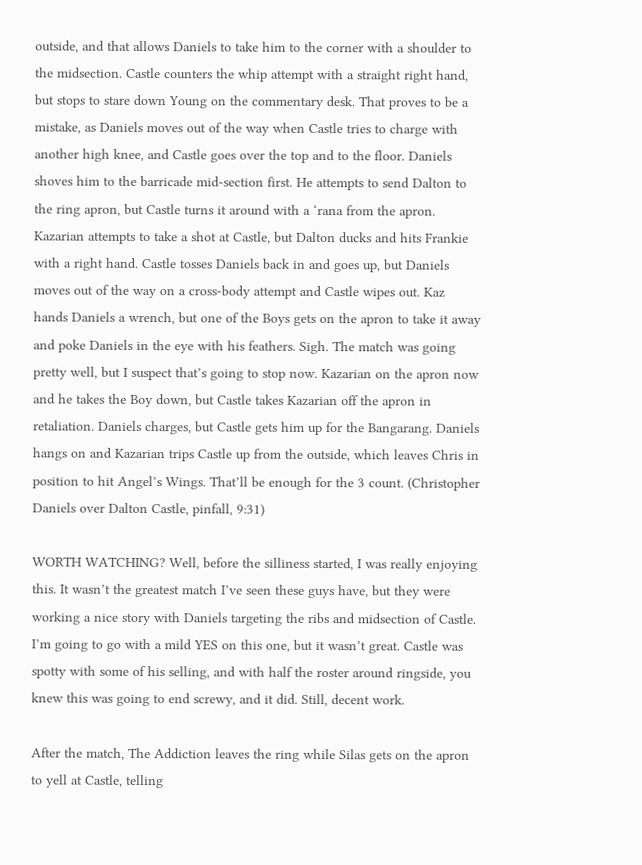outside, and that allows Daniels to take him to the corner with a shoulder to the midsection. Castle counters the whip attempt with a straight right hand, but stops to stare down Young on the commentary desk. That proves to be a mistake, as Daniels moves out of the way when Castle tries to charge with another high knee, and Castle goes over the top and to the floor. Daniels shoves him to the barricade mid-section first. He attempts to send Dalton to the ring apron, but Castle turns it around with a ‘rana from the apron. Kazarian attempts to take a shot at Castle, but Dalton ducks and hits Frankie with a right hand. Castle tosses Daniels back in and goes up, but Daniels moves out of the way on a cross-body attempt and Castle wipes out. Kaz hands Daniels a wrench, but one of the Boys gets on the apron to take it away and poke Daniels in the eye with his feathers. Sigh. The match was going pretty well, but I suspect that’s going to stop now. Kazarian on the apron now and he takes the Boy down, but Castle takes Kazarian off the apron in retaliation. Daniels charges, but Castle gets him up for the Bangarang. Daniels hangs on and Kazarian trips Castle up from the outside, which leaves Chris in position to hit Angel’s Wings. That’ll be enough for the 3 count. (Christopher Daniels over Dalton Castle, pinfall, 9:31)

WORTH WATCHING? Well, before the silliness started, I was really enjoying this. It wasn’t the greatest match I’ve seen these guys have, but they were working a nice story with Daniels targeting the ribs and midsection of Castle. I’m going to go with a mild YES on this one, but it wasn’t great. Castle was spotty with some of his selling, and with half the roster around ringside, you knew this was going to end screwy, and it did. Still, decent work.

After the match, The Addiction leaves the ring while Silas gets on the apron to yell at Castle, telling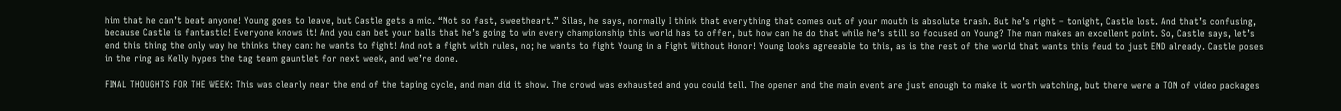him that he can’t beat anyone! Young goes to leave, but Castle gets a mic. “Not so fast, sweetheart.” Silas, he says, normally I think that everything that comes out of your mouth is absolute trash. But he’s right – tonight, Castle lost. And that’s confusing, because Castle is fantastic! Everyone knows it! And you can bet your balls that he’s going to win every championship this world has to offer, but how can he do that while he’s still so focused on Young? The man makes an excellent point. So, Castle says, let’s end this thing the only way he thinks they can: he wants to fight! And not a fight with rules, no; he wants to fight Young in a Fight Without Honor! Young looks agreeable to this, as is the rest of the world that wants this feud to just END already. Castle poses in the ring as Kelly hypes the tag team gauntlet for next week, and we’re done.

FINAL THOUGHTS FOR THE WEEK: This was clearly near the end of the taping cycle, and man did it show. The crowd was exhausted and you could tell. The opener and the main event are just enough to make it worth watching, but there were a TON of video packages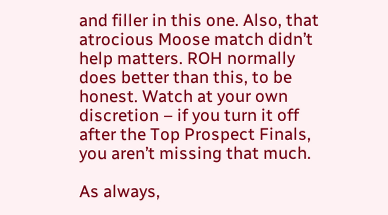and filler in this one. Also, that atrocious Moose match didn’t help matters. ROH normally does better than this, to be honest. Watch at your own discretion – if you turn it off after the Top Prospect Finals, you aren’t missing that much.

As always,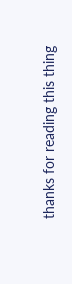thanks for reading this thing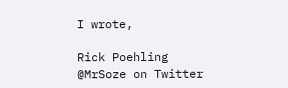I wrote,

Rick Poehling
@MrSoze on Twitter